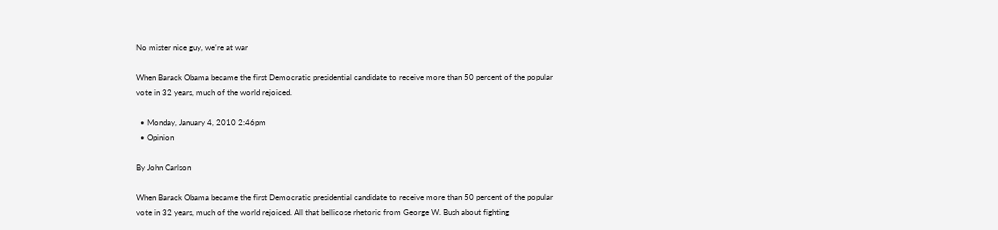No mister nice guy, we’re at war

When Barack Obama became the first Democratic presidential candidate to receive more than 50 percent of the popular vote in 32 years, much of the world rejoiced.

  • Monday, January 4, 2010 2:46pm
  • Opinion

By John Carlson

When Barack Obama became the first Democratic presidential candidate to receive more than 50 percent of the popular vote in 32 years, much of the world rejoiced. All that bellicose rhetoric from George W. Bush about fighting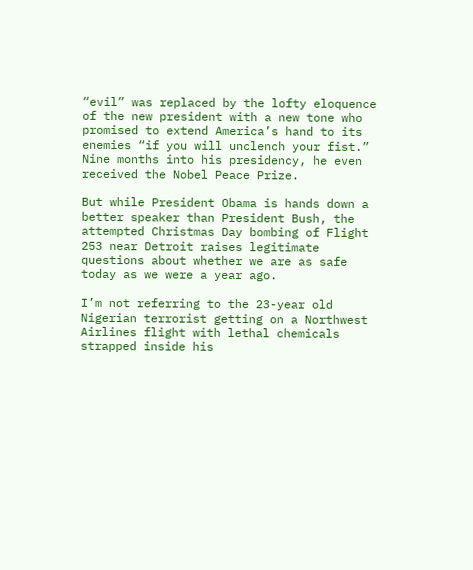“evil” was replaced by the lofty eloquence of the new president with a new tone who promised to extend America’s hand to its enemies “if you will unclench your fist.” Nine months into his presidency, he even received the Nobel Peace Prize.

But while President Obama is hands down a better speaker than President Bush, the attempted Christmas Day bombing of Flight 253 near Detroit raises legitimate questions about whether we are as safe today as we were a year ago.

I’m not referring to the 23-year old Nigerian terrorist getting on a Northwest Airlines flight with lethal chemicals strapped inside his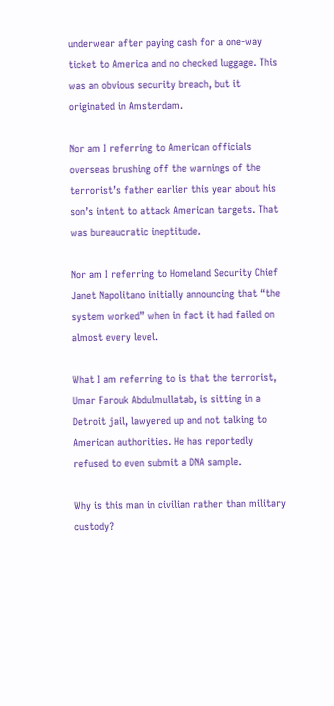underwear after paying cash for a one-way ticket to America and no checked luggage. This was an obvious security breach, but it originated in Amsterdam.

Nor am I referring to American officials overseas brushing off the warnings of the terrorist’s father earlier this year about his son’s intent to attack American targets. That was bureaucratic ineptitude.

Nor am I referring to Homeland Security Chief Janet Napolitano initially announcing that “the system worked” when in fact it had failed on almost every level.

What I am referring to is that the terrorist, Umar Farouk Abdulmullatab, is sitting in a Detroit jail, lawyered up and not talking to American authorities. He has reportedly refused to even submit a DNA sample.

Why is this man in civilian rather than military custody?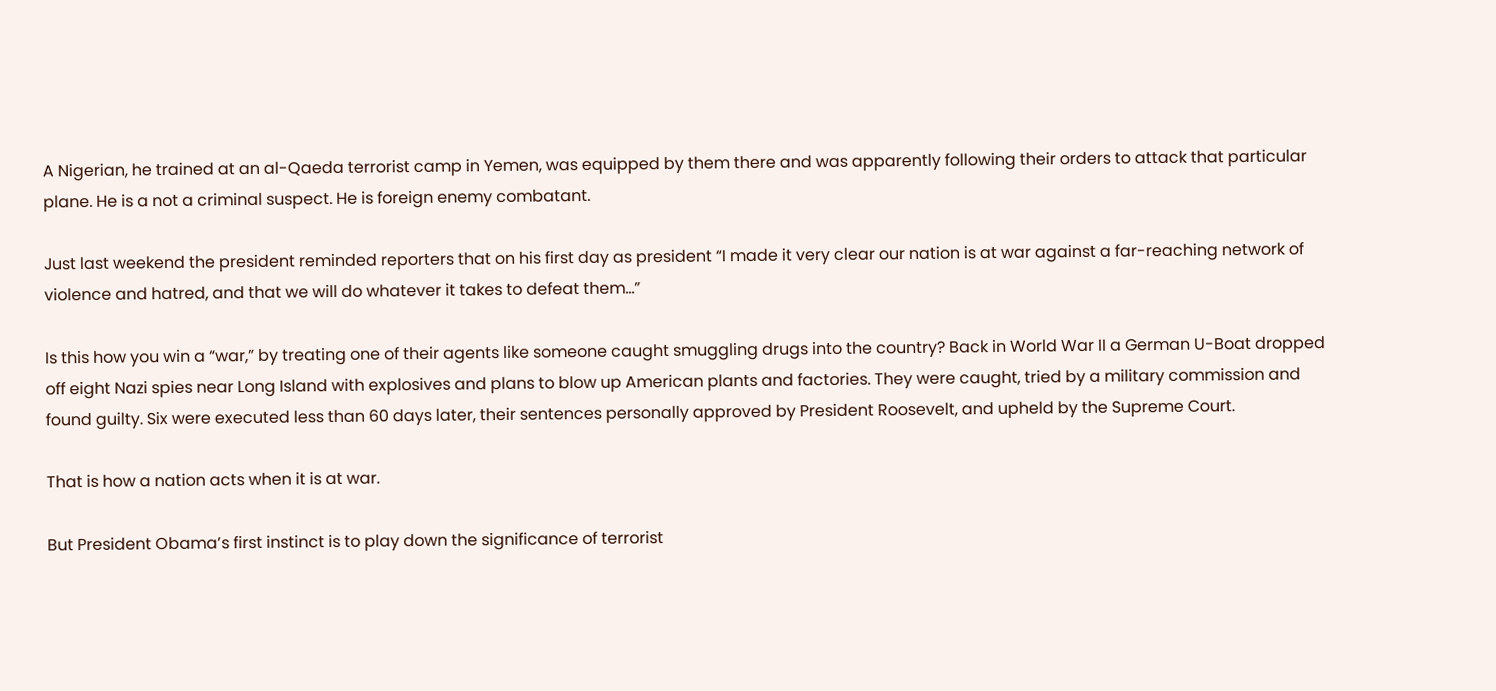A Nigerian, he trained at an al-Qaeda terrorist camp in Yemen, was equipped by them there and was apparently following their orders to attack that particular plane. He is a not a criminal suspect. He is foreign enemy combatant.

Just last weekend the president reminded reporters that on his first day as president “I made it very clear our nation is at war against a far-reaching network of violence and hatred, and that we will do whatever it takes to defeat them…”

Is this how you win a “war,” by treating one of their agents like someone caught smuggling drugs into the country? Back in World War II a German U-Boat dropped off eight Nazi spies near Long Island with explosives and plans to blow up American plants and factories. They were caught, tried by a military commission and found guilty. Six were executed less than 60 days later, their sentences personally approved by President Roosevelt, and upheld by the Supreme Court.

That is how a nation acts when it is at war.

But President Obama’s first instinct is to play down the significance of terrorist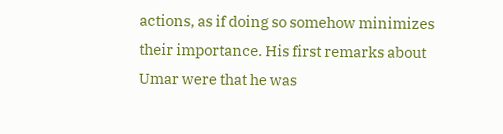actions, as if doing so somehow minimizes their importance. His first remarks about Umar were that he was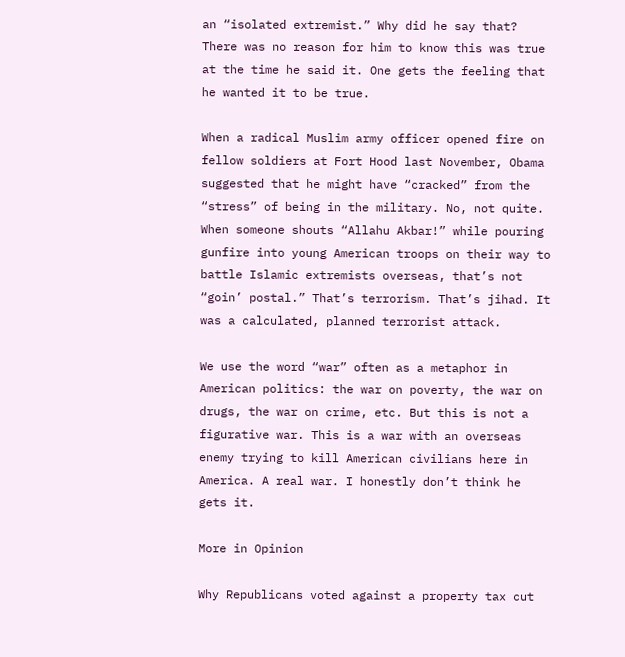an “isolated extremist.” Why did he say that? There was no reason for him to know this was true at the time he said it. One gets the feeling that he wanted it to be true.

When a radical Muslim army officer opened fire on fellow soldiers at Fort Hood last November, Obama suggested that he might have “cracked” from the “stress” of being in the military. No, not quite. When someone shouts “Allahu Akbar!” while pouring gunfire into young American troops on their way to battle Islamic extremists overseas, that’s not “goin’ postal.” That’s terrorism. That’s jihad. It was a calculated, planned terrorist attack.

We use the word “war” often as a metaphor in American politics: the war on poverty, the war on drugs, the war on crime, etc. But this is not a figurative war. This is a war with an overseas enemy trying to kill American civilians here in America. A real war. I honestly don’t think he gets it.

More in Opinion

Why Republicans voted against a property tax cut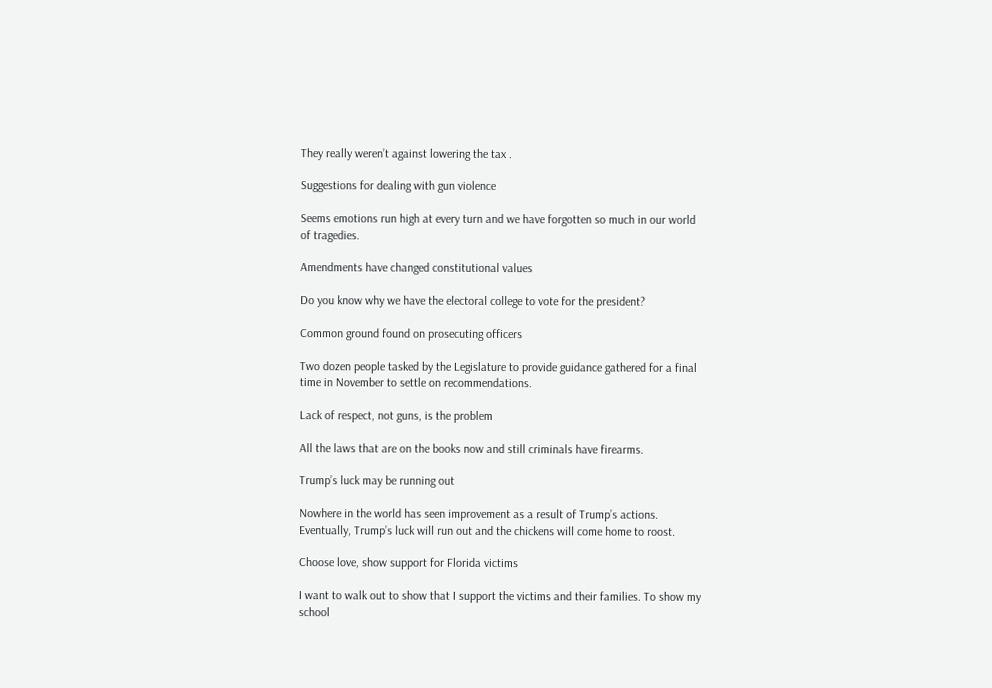They really weren’t against lowering the tax .

Suggestions for dealing with gun violence

Seems emotions run high at every turn and we have forgotten so much in our world of tragedies.

Amendments have changed constitutional values

Do you know why we have the electoral college to vote for the president?

Common ground found on prosecuting officers

Two dozen people tasked by the Legislature to provide guidance gathered for a final time in November to settle on recommendations.

Lack of respect, not guns, is the problem

All the laws that are on the books now and still criminals have firearms.

Trump’s luck may be running out

Nowhere in the world has seen improvement as a result of Trump’s actions. Eventually, Trump’s luck will run out and the chickens will come home to roost.

Choose love, show support for Florida victims

I want to walk out to show that I support the victims and their families. To show my school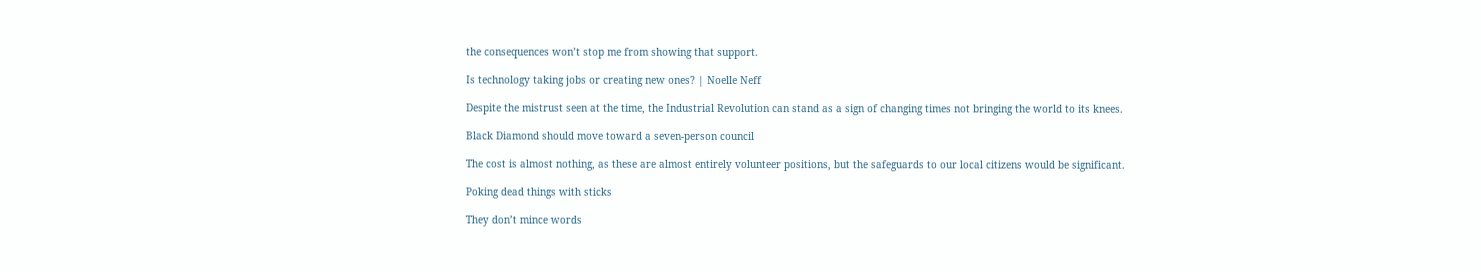the consequences won’t stop me from showing that support.

Is technology taking jobs or creating new ones? | Noelle Neff

Despite the mistrust seen at the time, the Industrial Revolution can stand as a sign of changing times not bringing the world to its knees.

Black Diamond should move toward a seven-person council

The cost is almost nothing, as these are almost entirely volunteer positions, but the safeguards to our local citizens would be significant.

Poking dead things with sticks

They don’t mince words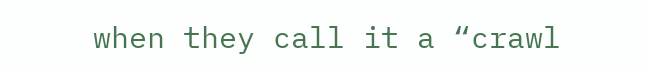when they call it a “crawl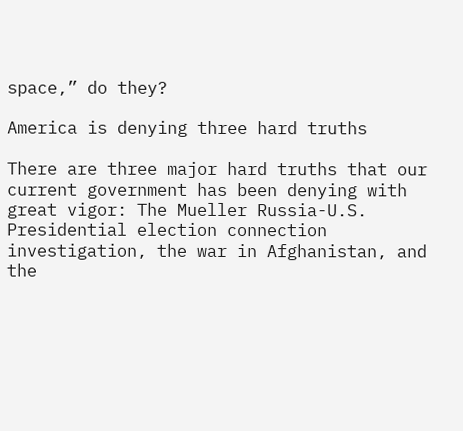space,” do they?

America is denying three hard truths

There are three major hard truths that our current government has been denying with great vigor: The Mueller Russia-U.S. Presidential election connection investigation, the war in Afghanistan, and the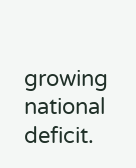growing national deficit.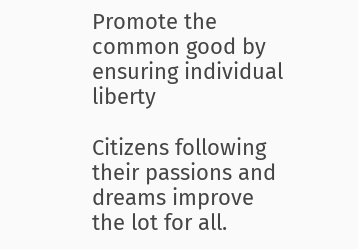Promote the common good by ensuring individual liberty

Citizens following their passions and dreams improve the lot for all.